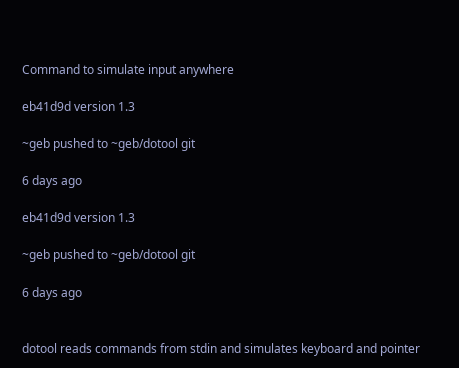Command to simulate input anywhere

eb41d9d version 1.3

~geb pushed to ~geb/dotool git

6 days ago

eb41d9d version 1.3

~geb pushed to ~geb/dotool git

6 days ago


dotool reads commands from stdin and simulates keyboard and pointer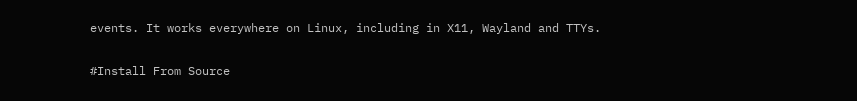events. It works everywhere on Linux, including in X11, Wayland and TTYs.

#Install From Source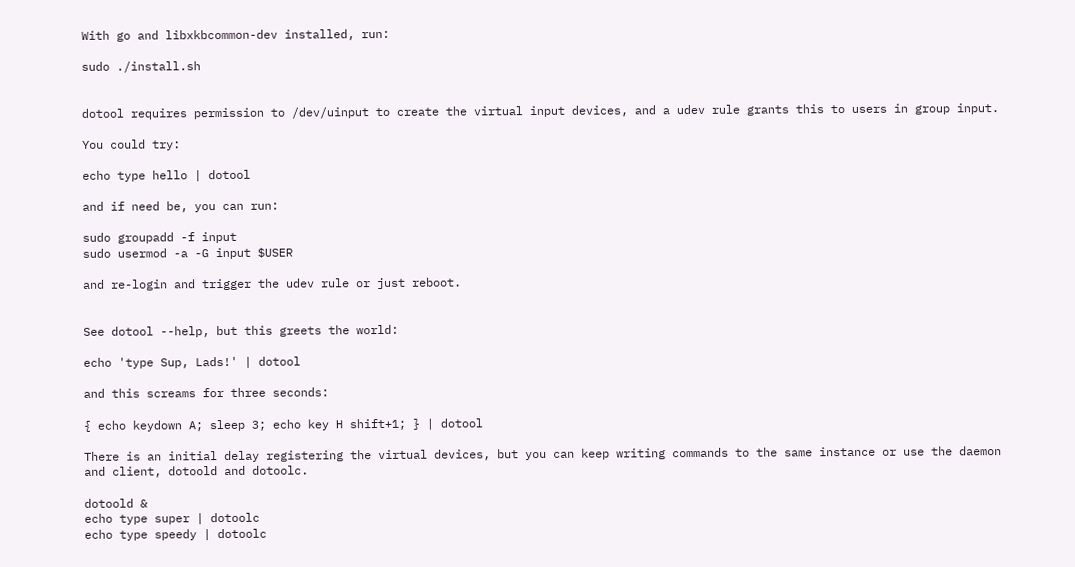With go and libxkbcommon-dev installed, run:

sudo ./install.sh


dotool requires permission to /dev/uinput to create the virtual input devices, and a udev rule grants this to users in group input.

You could try:

echo type hello | dotool

and if need be, you can run:

sudo groupadd -f input
sudo usermod -a -G input $USER

and re-login and trigger the udev rule or just reboot.


See dotool --help, but this greets the world:

echo 'type Sup, Lads!' | dotool

and this screams for three seconds:

{ echo keydown A; sleep 3; echo key H shift+1; } | dotool

There is an initial delay registering the virtual devices, but you can keep writing commands to the same instance or use the daemon and client, dotoold and dotoolc.

dotoold &
echo type super | dotoolc
echo type speedy | dotoolc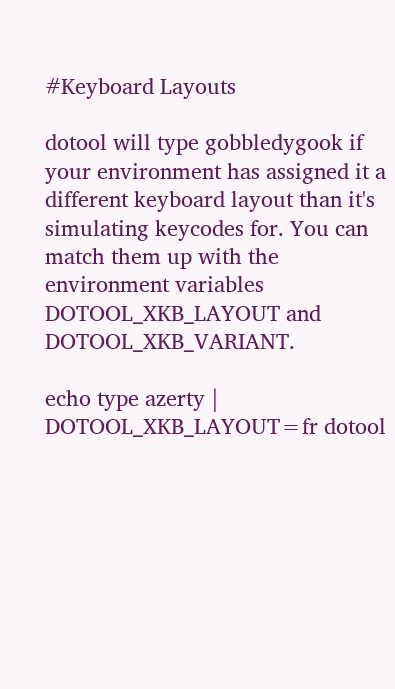#Keyboard Layouts

dotool will type gobbledygook if your environment has assigned it a different keyboard layout than it's simulating keycodes for. You can match them up with the environment variables DOTOOL_XKB_LAYOUT and DOTOOL_XKB_VARIANT.

echo type azerty | DOTOOL_XKB_LAYOUT=fr dotool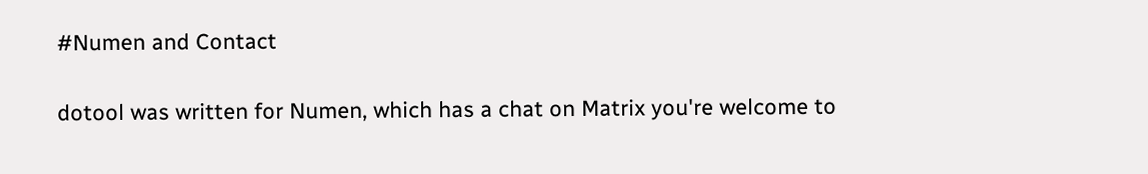#Numen and Contact

dotool was written for Numen, which has a chat on Matrix you're welcome to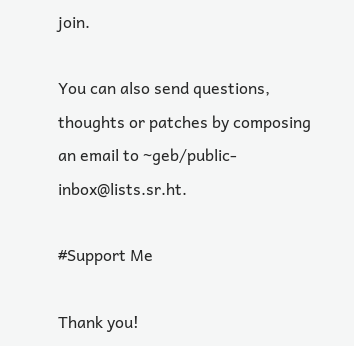join.

You can also send questions, thoughts or patches by composing an email to ~geb/public-inbox@lists.sr.ht.

#Support Me

Thank you!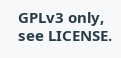GPLv3 only, see LICENSE.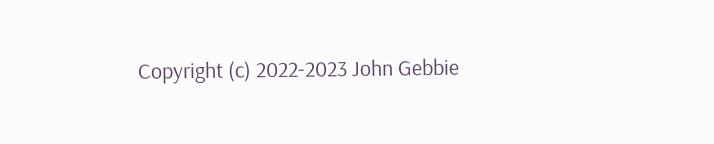Copyright (c) 2022-2023 John Gebbie